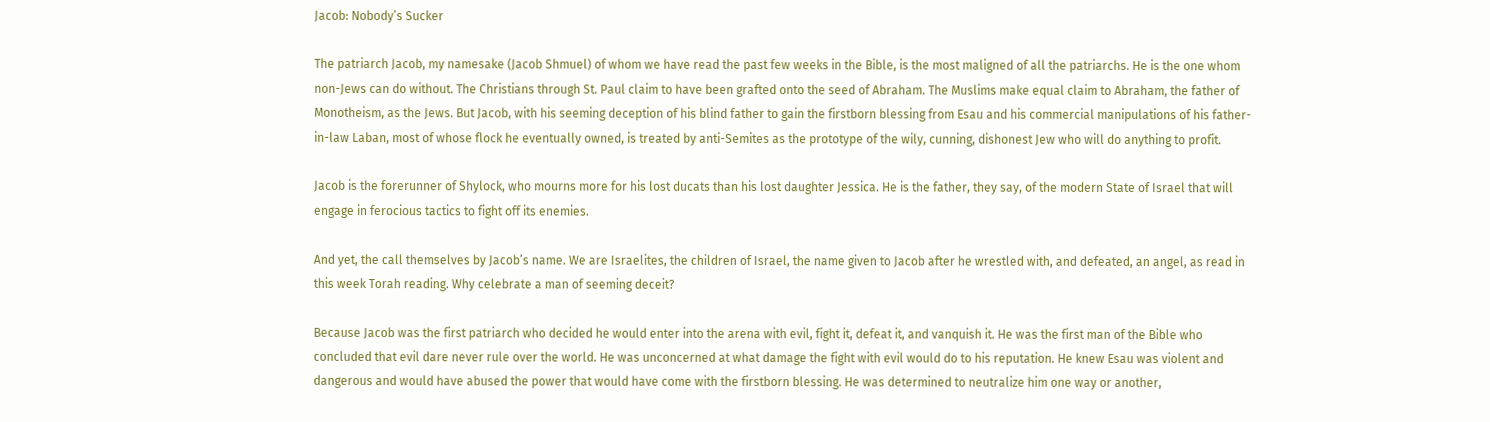Jacob: Nobody’s Sucker

The patriarch Jacob, my namesake (Jacob Shmuel) of whom we have read the past few weeks in the Bible, is the most maligned of all the patriarchs. He is the one whom non-Jews can do without. The Christians through St. Paul claim to have been grafted onto the seed of Abraham. The Muslims make equal claim to Abraham, the father of Monotheism, as the Jews. But Jacob, with his seeming deception of his blind father to gain the firstborn blessing from Esau and his commercial manipulations of his father-in-law Laban, most of whose flock he eventually owned, is treated by anti-Semites as the prototype of the wily, cunning, dishonest Jew who will do anything to profit.

Jacob is the forerunner of Shylock, who mourns more for his lost ducats than his lost daughter Jessica. He is the father, they say, of the modern State of Israel that will engage in ferocious tactics to fight off its enemies.

And yet, the call themselves by Jacob’s name. We are Israelites, the children of Israel, the name given to Jacob after he wrestled with, and defeated, an angel, as read in this week Torah reading. Why celebrate a man of seeming deceit?

Because Jacob was the first patriarch who decided he would enter into the arena with evil, fight it, defeat it, and vanquish it. He was the first man of the Bible who concluded that evil dare never rule over the world. He was unconcerned at what damage the fight with evil would do to his reputation. He knew Esau was violent and dangerous and would have abused the power that would have come with the firstborn blessing. He was determined to neutralize him one way or another,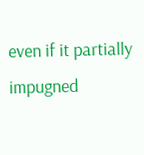even if it partially impugned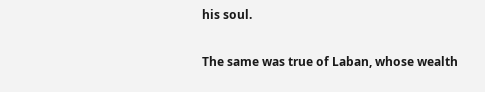his soul.

The same was true of Laban, whose wealth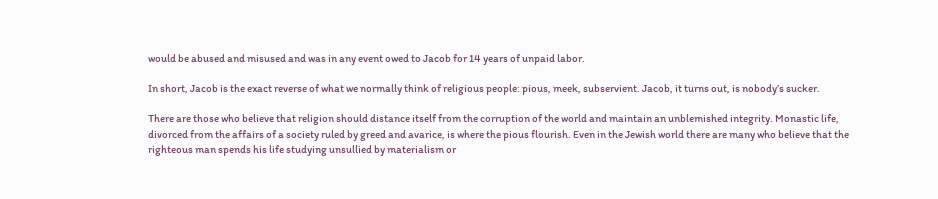would be abused and misused and was in any event owed to Jacob for 14 years of unpaid labor.

In short, Jacob is the exact reverse of what we normally think of religious people: pious, meek, subservient. Jacob, it turns out, is nobody’s sucker.

There are those who believe that religion should distance itself from the corruption of the world and maintain an unblemished integrity. Monastic life, divorced from the affairs of a society ruled by greed and avarice, is where the pious flourish. Even in the Jewish world there are many who believe that the righteous man spends his life studying unsullied by materialism or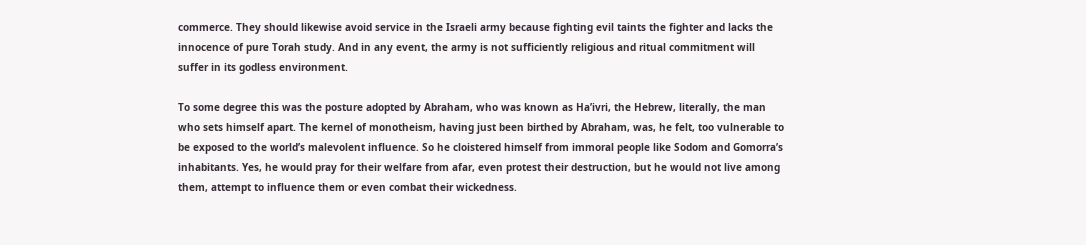commerce. They should likewise avoid service in the Israeli army because fighting evil taints the fighter and lacks the innocence of pure Torah study. And in any event, the army is not sufficiently religious and ritual commitment will suffer in its godless environment.

To some degree this was the posture adopted by Abraham, who was known as Ha’ivri, the Hebrew, literally, the man who sets himself apart. The kernel of monotheism, having just been birthed by Abraham, was, he felt, too vulnerable to be exposed to the world’s malevolent influence. So he cloistered himself from immoral people like Sodom and Gomorra’s inhabitants. Yes, he would pray for their welfare from afar, even protest their destruction, but he would not live among them, attempt to influence them or even combat their wickedness.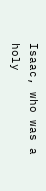Isaac, who was a holy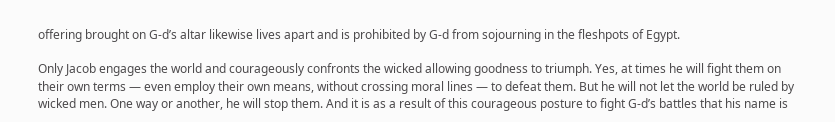offering brought on G-d’s altar likewise lives apart and is prohibited by G-d from sojourning in the fleshpots of Egypt.

Only Jacob engages the world and courageously confronts the wicked allowing goodness to triumph. Yes, at times he will fight them on their own terms — even employ their own means, without crossing moral lines — to defeat them. But he will not let the world be ruled by wicked men. One way or another, he will stop them. And it is as a result of this courageous posture to fight G-d’s battles that his name is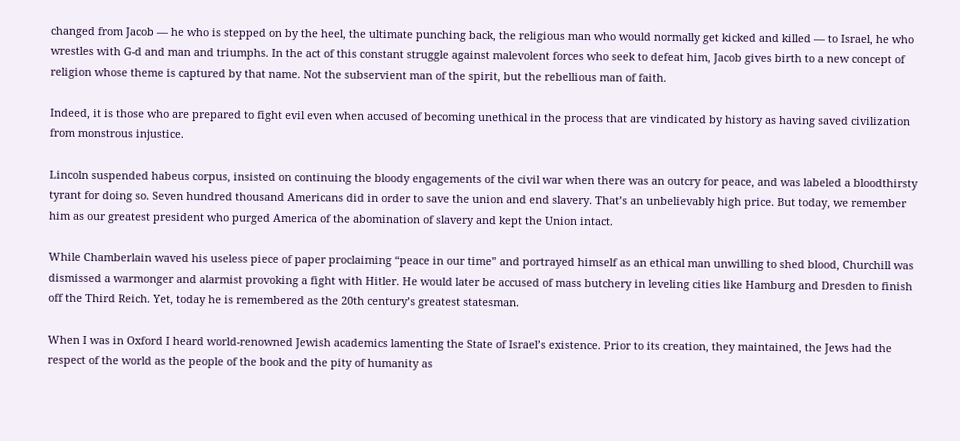changed from Jacob — he who is stepped on by the heel, the ultimate punching back, the religious man who would normally get kicked and killed — to Israel, he who wrestles with G-d and man and triumphs. In the act of this constant struggle against malevolent forces who seek to defeat him, Jacob gives birth to a new concept of religion whose theme is captured by that name. Not the subservient man of the spirit, but the rebellious man of faith.

Indeed, it is those who are prepared to fight evil even when accused of becoming unethical in the process that are vindicated by history as having saved civilization from monstrous injustice.

Lincoln suspended habeus corpus, insisted on continuing the bloody engagements of the civil war when there was an outcry for peace, and was labeled a bloodthirsty tyrant for doing so. Seven hundred thousand Americans did in order to save the union and end slavery. That’s an unbelievably high price. But today, we remember him as our greatest president who purged America of the abomination of slavery and kept the Union intact.

While Chamberlain waved his useless piece of paper proclaiming “peace in our time” and portrayed himself as an ethical man unwilling to shed blood, Churchill was dismissed a warmonger and alarmist provoking a fight with Hitler. He would later be accused of mass butchery in leveling cities like Hamburg and Dresden to finish off the Third Reich. Yet, today he is remembered as the 20th century’s greatest statesman.

When I was in Oxford I heard world-renowned Jewish academics lamenting the State of Israel’s existence. Prior to its creation, they maintained, the Jews had the respect of the world as the people of the book and the pity of humanity as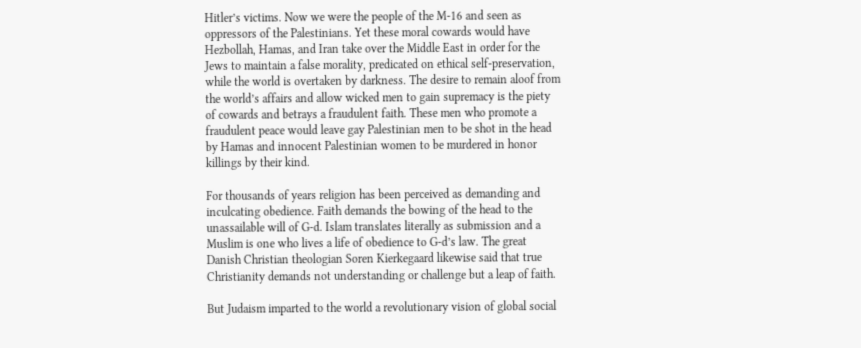Hitler’s victims. Now we were the people of the M-16 and seen as oppressors of the Palestinians. Yet these moral cowards would have Hezbollah, Hamas, and Iran take over the Middle East in order for the Jews to maintain a false morality, predicated on ethical self-preservation, while the world is overtaken by darkness. The desire to remain aloof from the world’s affairs and allow wicked men to gain supremacy is the piety of cowards and betrays a fraudulent faith. These men who promote a fraudulent peace would leave gay Palestinian men to be shot in the head by Hamas and innocent Palestinian women to be murdered in honor killings by their kind.

For thousands of years religion has been perceived as demanding and inculcating obedience. Faith demands the bowing of the head to the unassailable will of G-d. Islam translates literally as submission and a Muslim is one who lives a life of obedience to G-d’s law. The great Danish Christian theologian Soren Kierkegaard likewise said that true Christianity demands not understanding or challenge but a leap of faith.

But Judaism imparted to the world a revolutionary vision of global social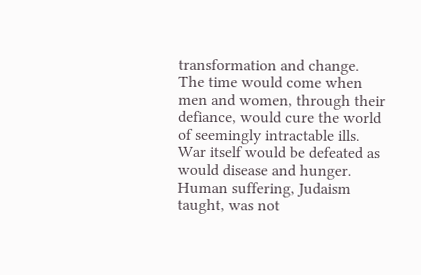transformation and change. The time would come when men and women, through their defiance, would cure the world of seemingly intractable ills. War itself would be defeated as would disease and hunger. Human suffering, Judaism taught, was not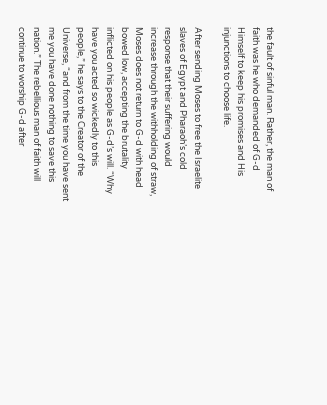the fault of sinful man. Rather, the man of faith was he who demanded of G-d Himself to keep his promises and His injunctions to choose life.

After sending Moses to free the Israelite slaves of Egypt and Pharaoh’s cold response that their suffering would increase through the withholding of straw, Moses does not return to G-d with head bowed low, accepting the brutality inflicted on his people as G-d’s will. “Why have you acted so wickedly to this people,” he says to the Creator of the Universe, “and from the time you have sent me you have done nothing to save this nation.” The rebellious man of faith will continue to worship G-d after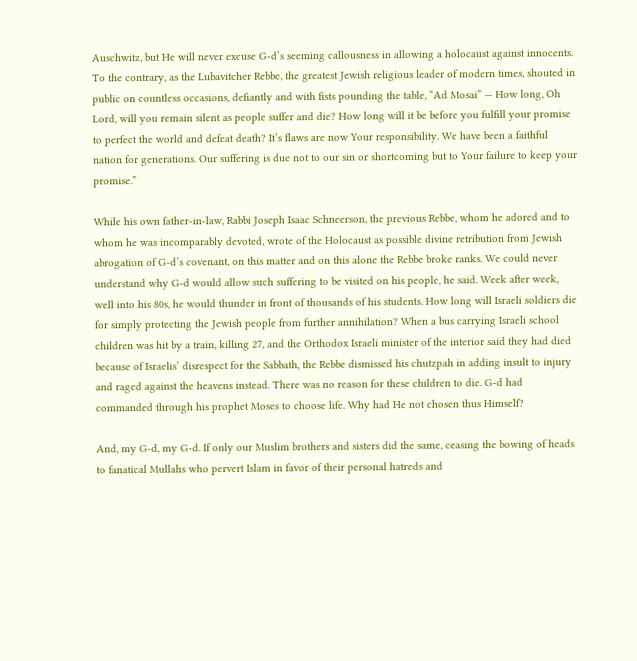Auschwitz, but He will never excuse G-d’s seeming callousness in allowing a holocaust against innocents. To the contrary, as the Lubavitcher Rebbe, the greatest Jewish religious leader of modern times, shouted in public on countless occasions, defiantly and with fists pounding the table, “Ad Mosai” — How long, Oh Lord, will you remain silent as people suffer and die? How long will it be before you fulfill your promise to perfect the world and defeat death? It’s flaws are now Your responsibility. We have been a faithful nation for generations. Our suffering is due not to our sin or shortcoming but to Your failure to keep your promise.”

While his own father-in-law, Rabbi Joseph Isaac Schneerson, the previous Rebbe, whom he adored and to whom he was incomparably devoted, wrote of the Holocaust as possible divine retribution from Jewish abrogation of G-d’s covenant, on this matter and on this alone the Rebbe broke ranks. We could never understand why G-d would allow such suffering to be visited on his people, he said. Week after week, well into his 80s, he would thunder in front of thousands of his students. How long will Israeli soldiers die for simply protecting the Jewish people from further annihilation? When a bus carrying Israeli school children was hit by a train, killing 27, and the Orthodox Israeli minister of the interior said they had died because of Israelis’ disrespect for the Sabbath, the Rebbe dismissed his chutzpah in adding insult to injury and raged against the heavens instead. There was no reason for these children to die. G-d had commanded through his prophet Moses to choose life. Why had He not chosen thus Himself?

And, my G-d, my G-d. If only our Muslim brothers and sisters did the same, ceasing the bowing of heads to fanatical Mullahs who pervert Islam in favor of their personal hatreds and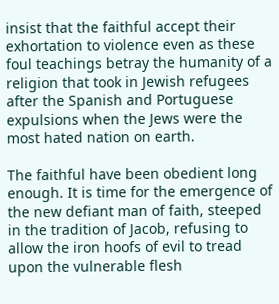insist that the faithful accept their exhortation to violence even as these foul teachings betray the humanity of a religion that took in Jewish refugees after the Spanish and Portuguese expulsions when the Jews were the most hated nation on earth.

The faithful have been obedient long enough. It is time for the emergence of the new defiant man of faith, steeped in the tradition of Jacob, refusing to allow the iron hoofs of evil to tread upon the vulnerable flesh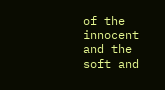of the innocent and the soft and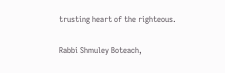trusting heart of the righteous.

Rabbi Shmuley Boteach,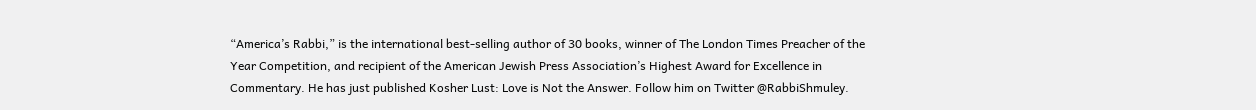“America’s Rabbi,” is the international best-selling author of 30 books, winner of The London Times Preacher of the Year Competition, and recipient of the American Jewish Press Association’s Highest Award for Excellence in Commentary. He has just published Kosher Lust: Love is Not the Answer. Follow him on Twitter @RabbiShmuley.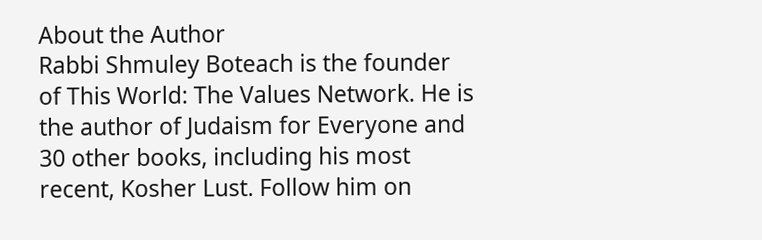About the Author
Rabbi Shmuley Boteach is the founder of This World: The Values Network. He is the author of Judaism for Everyone and 30 other books, including his most recent, Kosher Lust. Follow him on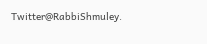Twitter@RabbiShmuley.